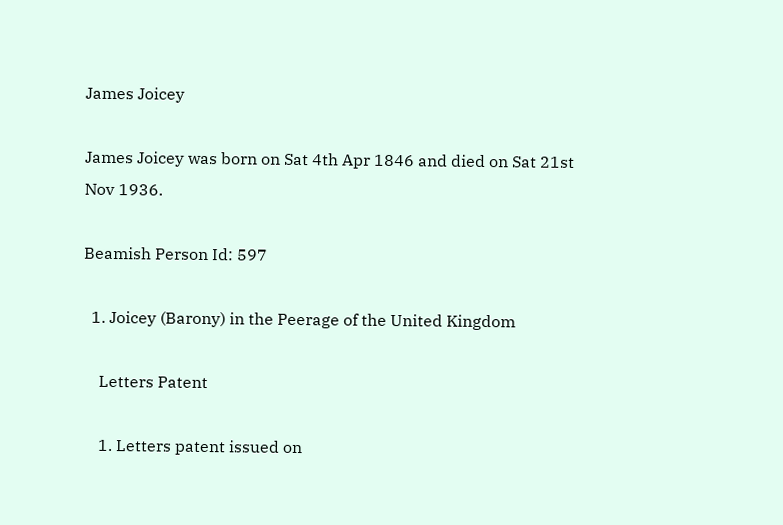James Joicey

James Joicey was born on Sat 4th Apr 1846 and died on Sat 21st Nov 1936.

Beamish Person Id: 597

  1. Joicey (Barony) in the Peerage of the United Kingdom

    Letters Patent

    1. Letters patent issued on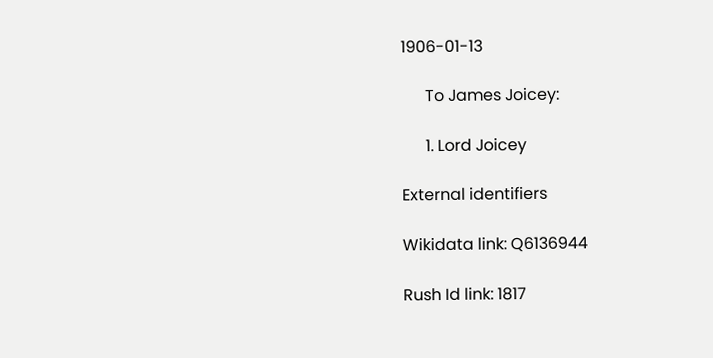1906-01-13

      To James Joicey:

      1. Lord Joicey

External identifiers

Wikidata link: Q6136944

Rush Id link: 1817